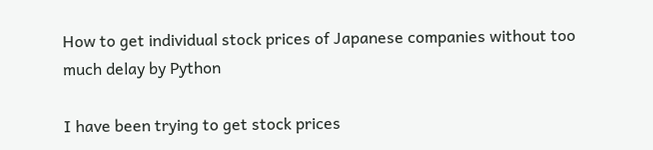How to get individual stock prices of Japanese companies without too much delay by Python

I have been trying to get stock prices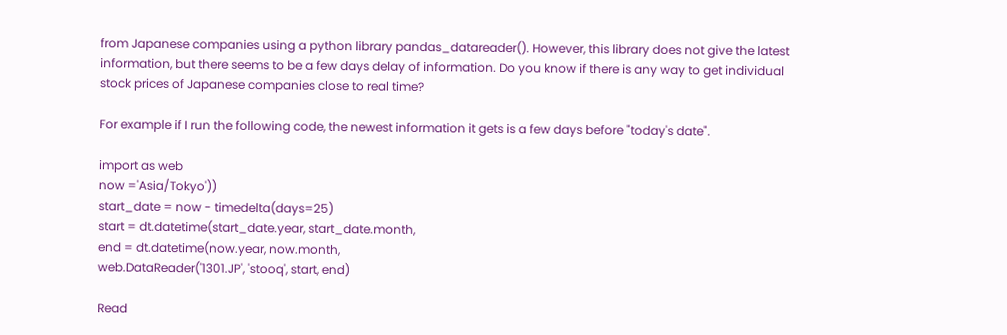from Japanese companies using a python library pandas_datareader(). However, this library does not give the latest information, but there seems to be a few days delay of information. Do you know if there is any way to get individual stock prices of Japanese companies close to real time?

For example if I run the following code, the newest information it gets is a few days before "today's date".

import as web
now ='Asia/Tokyo'))
start_date = now - timedelta(days=25)
start = dt.datetime(start_date.year, start_date.month,
end = dt.datetime(now.year, now.month,
web.DataReader('1301.JP', 'stooq', start, end)

Read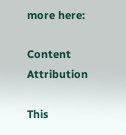more here:

Content Attribution

This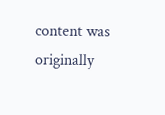content was originally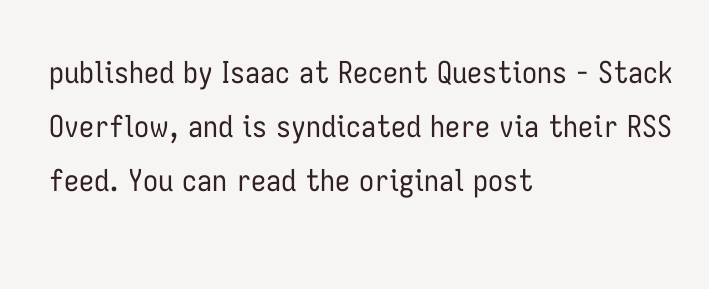published by Isaac at Recent Questions - Stack Overflow, and is syndicated here via their RSS feed. You can read the original post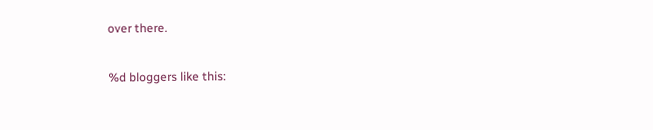over there.

%d bloggers like this: